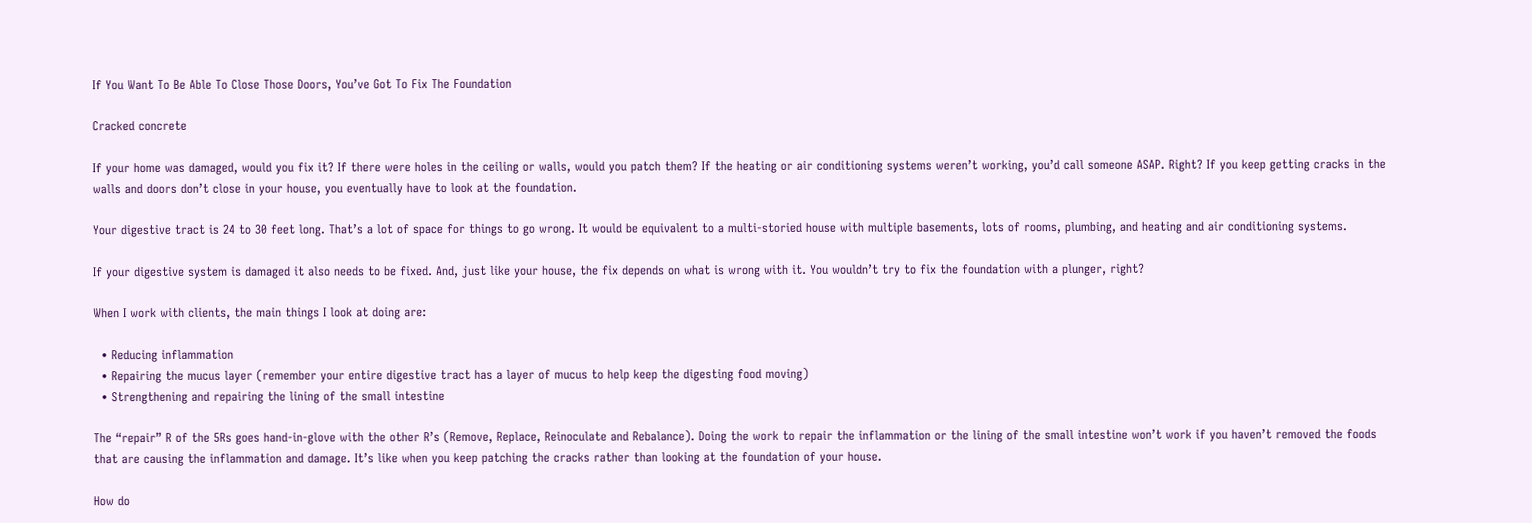If You Want To Be Able To Close Those Doors, You’ve Got To Fix The Foundation

Cracked concrete

If your home was damaged, would you fix it? If there were holes in the ceiling or walls, would you patch them? If the heating or air conditioning systems weren’t working, you’d call someone ASAP. Right? If you keep getting cracks in the walls and doors don’t close in your house, you eventually have to look at the foundation.

Your digestive tract is 24 to 30 feet long. That’s a lot of space for things to go wrong. It would be equivalent to a multi-storied house with multiple basements, lots of rooms, plumbing, and heating and air conditioning systems.

If your digestive system is damaged it also needs to be fixed. And, just like your house, the fix depends on what is wrong with it. You wouldn’t try to fix the foundation with a plunger, right?

When I work with clients, the main things I look at doing are:

  • Reducing inflammation
  • Repairing the mucus layer (remember your entire digestive tract has a layer of mucus to help keep the digesting food moving)
  • Strengthening and repairing the lining of the small intestine

The “repair” R of the 5Rs goes hand-in-glove with the other R’s (Remove, Replace, Reinoculate and Rebalance). Doing the work to repair the inflammation or the lining of the small intestine won’t work if you haven’t removed the foods that are causing the inflammation and damage. It’s like when you keep patching the cracks rather than looking at the foundation of your house.

How do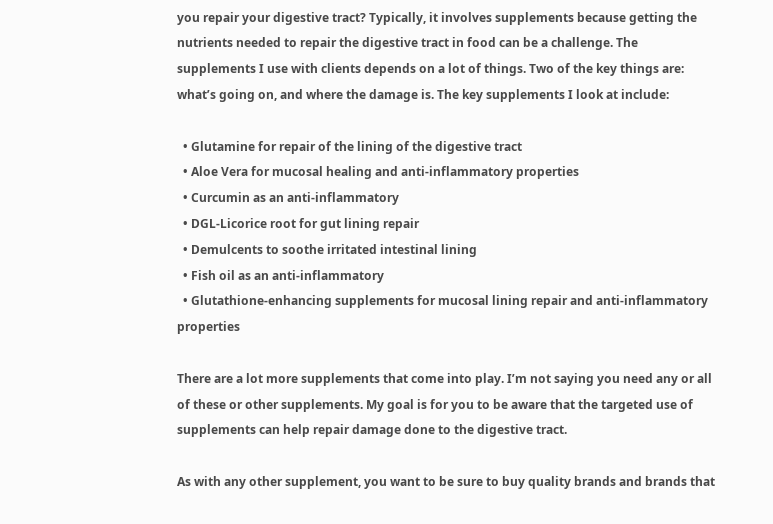you repair your digestive tract? Typically, it involves supplements because getting the nutrients needed to repair the digestive tract in food can be a challenge. The supplements I use with clients depends on a lot of things. Two of the key things are: what’s going on, and where the damage is. The key supplements I look at include:

  • Glutamine for repair of the lining of the digestive tract
  • Aloe Vera for mucosal healing and anti-inflammatory properties
  • Curcumin as an anti-inflammatory
  • DGL-Licorice root for gut lining repair
  • Demulcents to soothe irritated intestinal lining
  • Fish oil as an anti-inflammatory
  • Glutathione-enhancing supplements for mucosal lining repair and anti-inflammatory properties

There are a lot more supplements that come into play. I’m not saying you need any or all of these or other supplements. My goal is for you to be aware that the targeted use of supplements can help repair damage done to the digestive tract.

As with any other supplement, you want to be sure to buy quality brands and brands that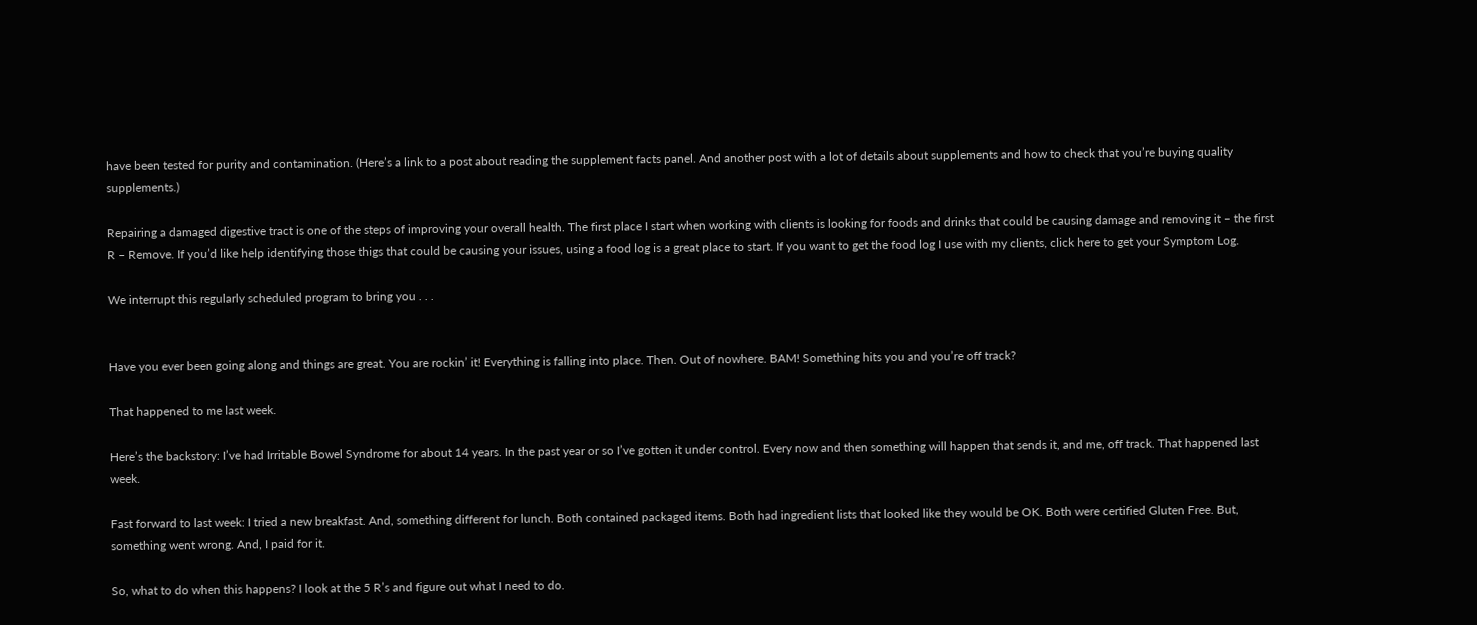have been tested for purity and contamination. (Here’s a link to a post about reading the supplement facts panel. And another post with a lot of details about supplements and how to check that you’re buying quality supplements.)

Repairing a damaged digestive tract is one of the steps of improving your overall health. The first place I start when working with clients is looking for foods and drinks that could be causing damage and removing it – the first R – Remove. If you’d like help identifying those thigs that could be causing your issues, using a food log is a great place to start. If you want to get the food log I use with my clients, click here to get your Symptom Log.

We interrupt this regularly scheduled program to bring you . . .


Have you ever been going along and things are great. You are rockin’ it! Everything is falling into place. Then. Out of nowhere. BAM! Something hits you and you’re off track?

That happened to me last week.

Here’s the backstory: I’ve had Irritable Bowel Syndrome for about 14 years. In the past year or so I’ve gotten it under control. Every now and then something will happen that sends it, and me, off track. That happened last week.

Fast forward to last week: I tried a new breakfast. And, something different for lunch. Both contained packaged items. Both had ingredient lists that looked like they would be OK. Both were certified Gluten Free. But, something went wrong. And, I paid for it.

So, what to do when this happens? I look at the 5 R’s and figure out what I need to do.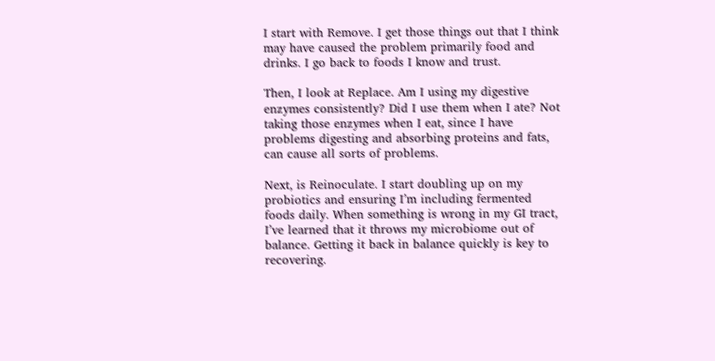I start with Remove. I get those things out that I think may have caused the problem primarily food and drinks. I go back to foods I know and trust.

Then, I look at Replace. Am I using my digestive enzymes consistently? Did I use them when I ate? Not taking those enzymes when I eat, since I have problems digesting and absorbing proteins and fats, can cause all sorts of problems.

Next, is Reinoculate. I start doubling up on my probiotics and ensuring I’m including fermented foods daily. When something is wrong in my GI tract, I’ve learned that it throws my microbiome out of balance. Getting it back in balance quickly is key to recovering.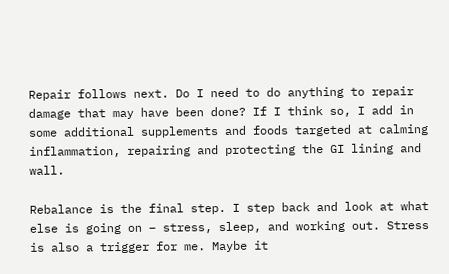Repair follows next. Do I need to do anything to repair damage that may have been done? If I think so, I add in some additional supplements and foods targeted at calming inflammation, repairing and protecting the GI lining and wall.

Rebalance is the final step. I step back and look at what else is going on – stress, sleep, and working out. Stress is also a trigger for me. Maybe it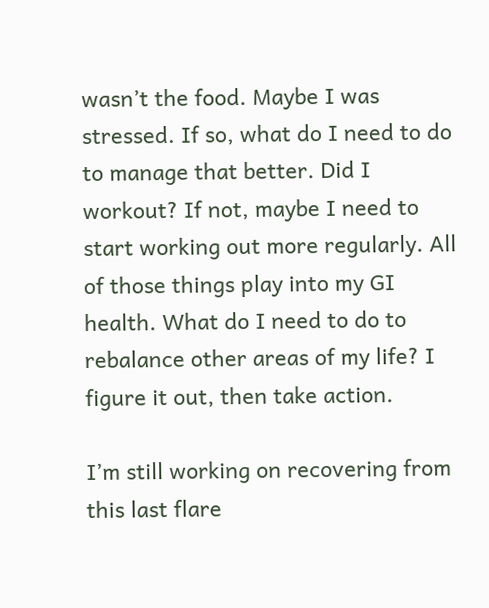wasn’t the food. Maybe I was stressed. If so, what do I need to do to manage that better. Did I workout? If not, maybe I need to start working out more regularly. All of those things play into my GI health. What do I need to do to rebalance other areas of my life? I figure it out, then take action.

I’m still working on recovering from this last flare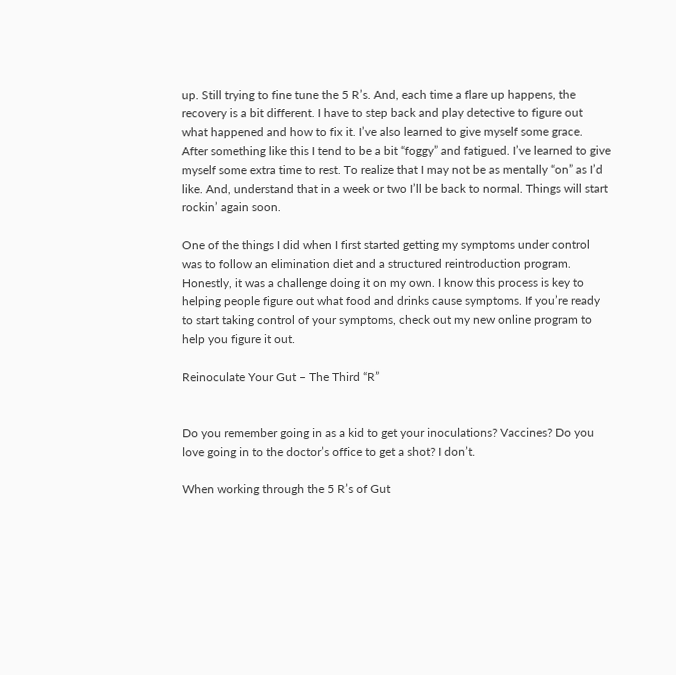up. Still trying to fine tune the 5 R’s. And, each time a flare up happens, the recovery is a bit different. I have to step back and play detective to figure out what happened and how to fix it. I’ve also learned to give myself some grace. After something like this I tend to be a bit “foggy” and fatigued. I’ve learned to give myself some extra time to rest. To realize that I may not be as mentally “on” as I’d like. And, understand that in a week or two I’ll be back to normal. Things will start rockin’ again soon.

One of the things I did when I first started getting my symptoms under control was to follow an elimination diet and a structured reintroduction program. Honestly, it was a challenge doing it on my own. I know this process is key to helping people figure out what food and drinks cause symptoms. If you’re ready to start taking control of your symptoms, check out my new online program to help you figure it out.

Reinoculate Your Gut – The Third “R”


Do you remember going in as a kid to get your inoculations? Vaccines? Do you love going in to the doctor’s office to get a shot? I don’t.

When working through the 5 R’s of Gut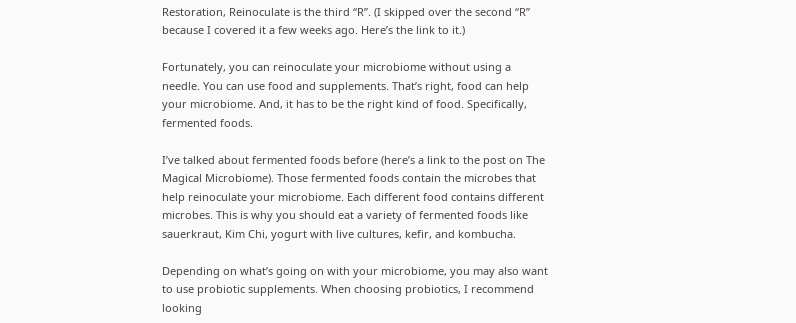Restoration, Reinoculate is the third “R”. (I skipped over the second “R” because I covered it a few weeks ago. Here’s the link to it.)

Fortunately, you can reinoculate your microbiome without using a needle. You can use food and supplements. That’s right, food can help your microbiome. And, it has to be the right kind of food. Specifically, fermented foods.

I’ve talked about fermented foods before (here’s a link to the post on The Magical Microbiome). Those fermented foods contain the microbes that help reinoculate your microbiome. Each different food contains different microbes. This is why you should eat a variety of fermented foods like sauerkraut, Kim Chi, yogurt with live cultures, kefir, and kombucha.

Depending on what’s going on with your microbiome, you may also want to use probiotic supplements. When choosing probiotics, I recommend looking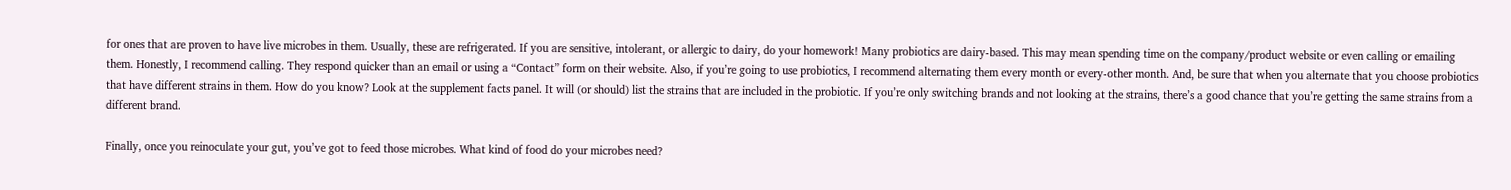for ones that are proven to have live microbes in them. Usually, these are refrigerated. If you are sensitive, intolerant, or allergic to dairy, do your homework! Many probiotics are dairy-based. This may mean spending time on the company/product website or even calling or emailing them. Honestly, I recommend calling. They respond quicker than an email or using a “Contact” form on their website. Also, if you’re going to use probiotics, I recommend alternating them every month or every-other month. And, be sure that when you alternate that you choose probiotics that have different strains in them. How do you know? Look at the supplement facts panel. It will (or should) list the strains that are included in the probiotic. If you’re only switching brands and not looking at the strains, there’s a good chance that you’re getting the same strains from a different brand.

Finally, once you reinoculate your gut, you’ve got to feed those microbes. What kind of food do your microbes need?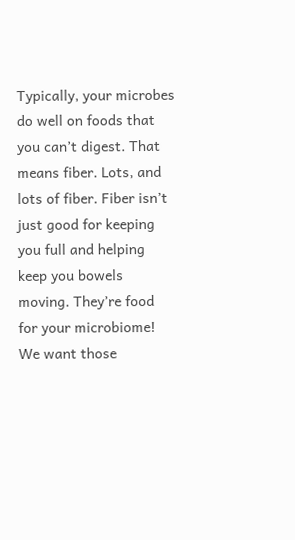Typically, your microbes do well on foods that you can’t digest. That means fiber. Lots, and lots of fiber. Fiber isn’t just good for keeping you full and helping keep you bowels moving. They’re food for your microbiome! We want those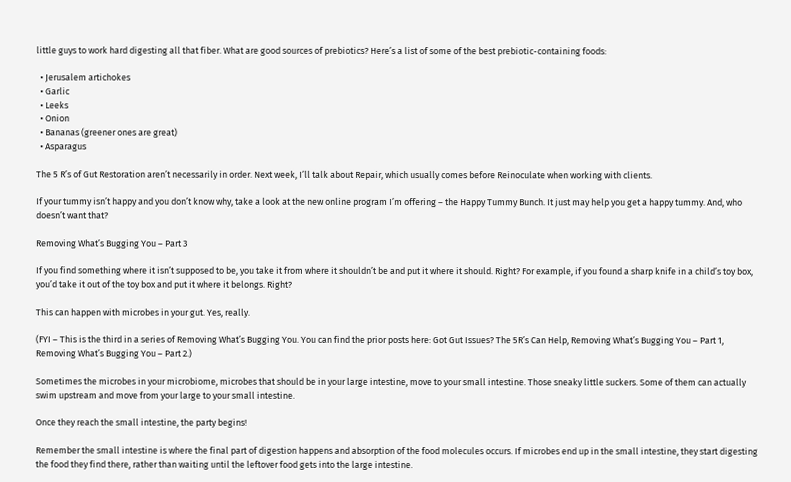little guys to work hard digesting all that fiber. What are good sources of prebiotics? Here’s a list of some of the best prebiotic-containing foods:

  • Jerusalem artichokes
  • Garlic
  • Leeks
  • Onion
  • Bananas (greener ones are great)
  • Asparagus

The 5 R’s of Gut Restoration aren’t necessarily in order. Next week, I’ll talk about Repair, which usually comes before Reinoculate when working with clients.

If your tummy isn’t happy and you don’t know why, take a look at the new online program I’m offering – the Happy Tummy Bunch. It just may help you get a happy tummy. And, who doesn’t want that?

Removing What’s Bugging You – Part 3

If you find something where it isn’t supposed to be, you take it from where it shouldn’t be and put it where it should. Right? For example, if you found a sharp knife in a child’s toy box, you’d take it out of the toy box and put it where it belongs. Right?

This can happen with microbes in your gut. Yes, really.

(FYI – This is the third in a series of Removing What’s Bugging You. You can find the prior posts here: Got Gut Issues? The 5R’s Can Help, Removing What’s Bugging You – Part 1, Removing What’s Bugging You – Part 2.)

Sometimes the microbes in your microbiome, microbes that should be in your large intestine, move to your small intestine. Those sneaky little suckers. Some of them can actually swim upstream and move from your large to your small intestine.

Once they reach the small intestine, the party begins!

Remember the small intestine is where the final part of digestion happens and absorption of the food molecules occurs. If microbes end up in the small intestine, they start digesting the food they find there, rather than waiting until the leftover food gets into the large intestine.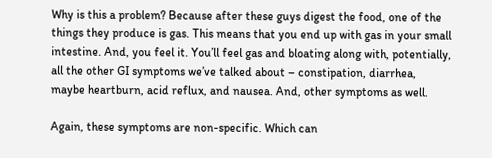Why is this a problem? Because after these guys digest the food, one of the things they produce is gas. This means that you end up with gas in your small intestine. And, you feel it. You’ll feel gas and bloating along with, potentially, all the other GI symptoms we’ve talked about – constipation, diarrhea, maybe heartburn, acid reflux, and nausea. And, other symptoms as well.

Again, these symptoms are non-specific. Which can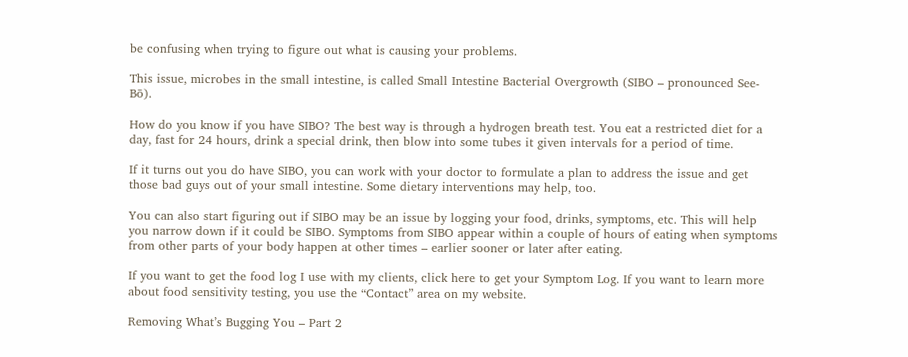be confusing when trying to figure out what is causing your problems.

This issue, microbes in the small intestine, is called Small Intestine Bacterial Overgrowth (SIBO – pronounced See-Bō).

How do you know if you have SIBO? The best way is through a hydrogen breath test. You eat a restricted diet for a day, fast for 24 hours, drink a special drink, then blow into some tubes it given intervals for a period of time.

If it turns out you do have SIBO, you can work with your doctor to formulate a plan to address the issue and get those bad guys out of your small intestine. Some dietary interventions may help, too.

You can also start figuring out if SIBO may be an issue by logging your food, drinks, symptoms, etc. This will help you narrow down if it could be SIBO. Symptoms from SIBO appear within a couple of hours of eating when symptoms from other parts of your body happen at other times – earlier sooner or later after eating.

If you want to get the food log I use with my clients, click here to get your Symptom Log. If you want to learn more about food sensitivity testing, you use the “Contact” area on my website.

Removing What’s Bugging You – Part 2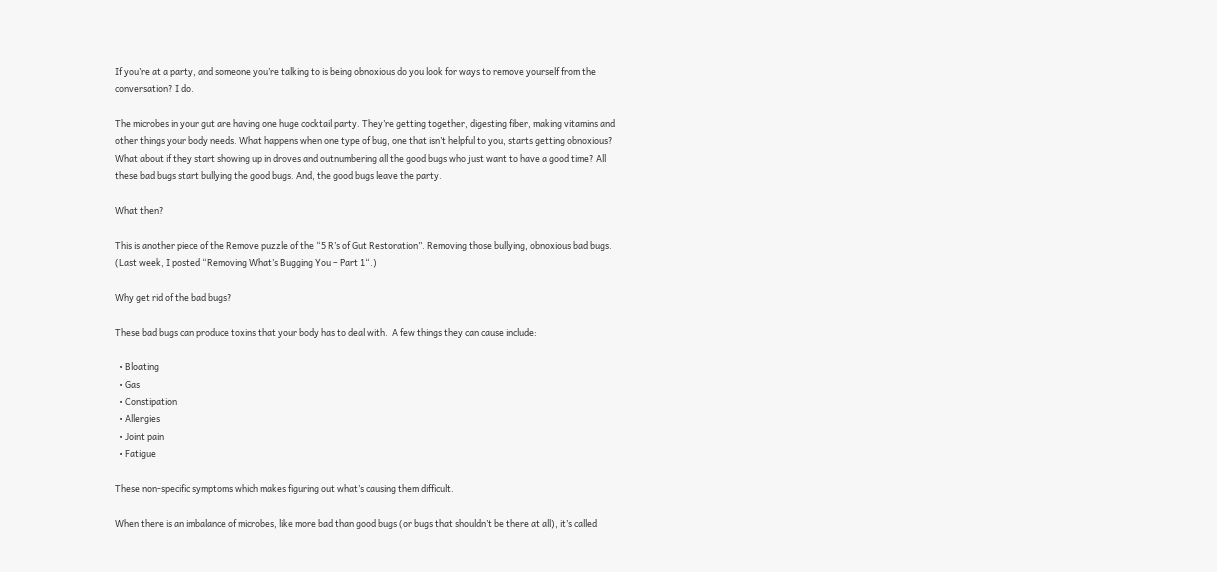If you’re at a party, and someone you’re talking to is being obnoxious do you look for ways to remove yourself from the conversation? I do.

The microbes in your gut are having one huge cocktail party. They’re getting together, digesting fiber, making vitamins and other things your body needs. What happens when one type of bug, one that isn’t helpful to you, starts getting obnoxious? What about if they start showing up in droves and outnumbering all the good bugs who just want to have a good time? All these bad bugs start bullying the good bugs. And, the good bugs leave the party.

What then?

This is another piece of the Remove puzzle of the “5 R’s of Gut Restoration”. Removing those bullying, obnoxious bad bugs. (Last week, I posted “Removing What’s Bugging You – Part 1“.)

Why get rid of the bad bugs?

These bad bugs can produce toxins that your body has to deal with.  A few things they can cause include:

  • Bloating
  • Gas
  • Constipation
  • Allergies
  • Joint pain
  • Fatigue

These non-specific symptoms which makes figuring out what’s causing them difficult.

When there is an imbalance of microbes, like more bad than good bugs (or bugs that shouldn’t be there at all), it’s called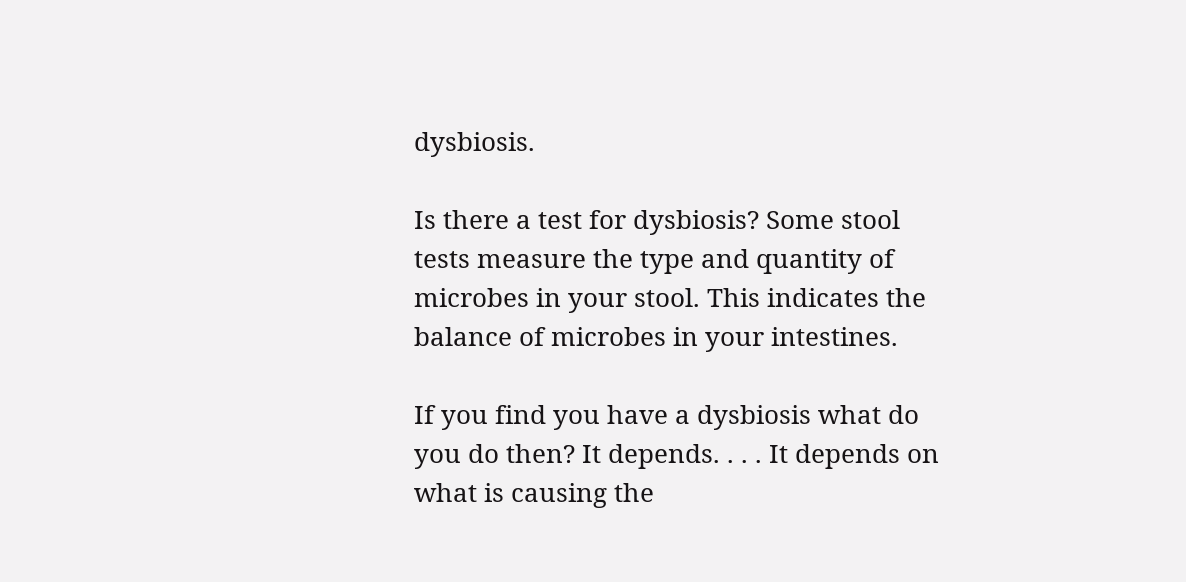dysbiosis.

Is there a test for dysbiosis? Some stool tests measure the type and quantity of microbes in your stool. This indicates the balance of microbes in your intestines.

If you find you have a dysbiosis what do you do then? It depends. . . . It depends on what is causing the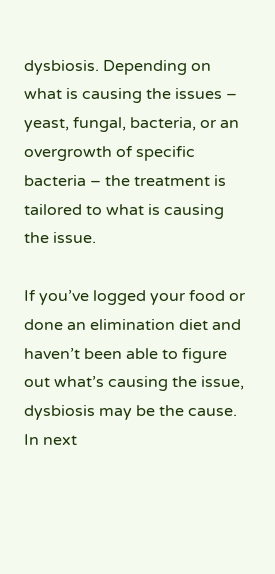dysbiosis. Depending on what is causing the issues – yeast, fungal, bacteria, or an overgrowth of specific bacteria – the treatment is tailored to what is causing the issue.

If you’ve logged your food or done an elimination diet and haven’t been able to figure out what’s causing the issue, dysbiosis may be the cause. In next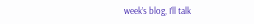week’s blog, I’ll talk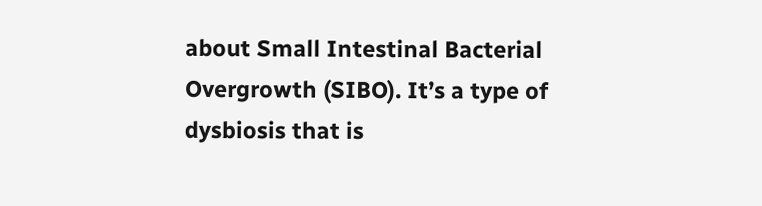about Small Intestinal Bacterial Overgrowth (SIBO). It’s a type of dysbiosis that is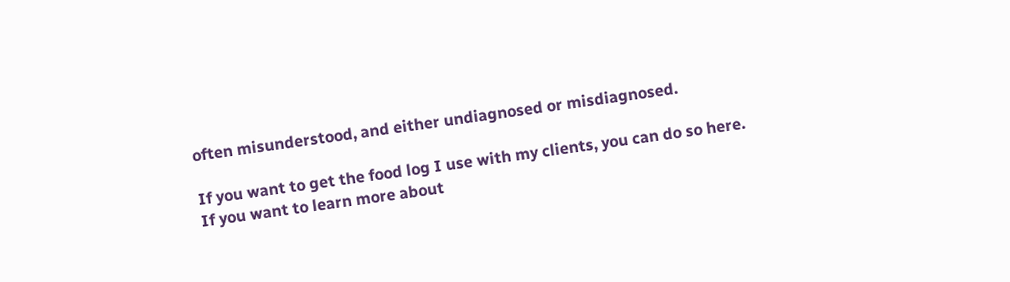often misunderstood, and either undiagnosed or misdiagnosed.

If you want to get the food log I use with my clients, you can do so here. If you want to learn more about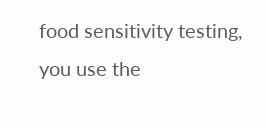food sensitivity testing, you use the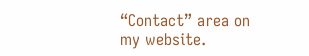“Contact” area on my website.